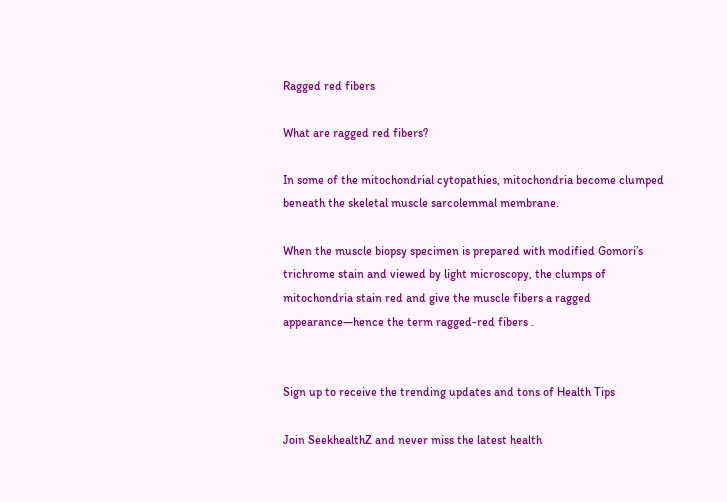Ragged red fibers

What are ragged red fibers?

In some of the mitochondrial cytopathies, mitochondria become clumped beneath the skeletal muscle sarcolemmal membrane.

When the muscle biopsy specimen is prepared with modified Gomori’s trichrome stain and viewed by light microscopy, the clumps of mitochondria stain red and give the muscle fibers a ragged appearance—hence the term ragged-red fibers .


Sign up to receive the trending updates and tons of Health Tips

Join SeekhealthZ and never miss the latest health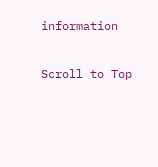information

Scroll to Top